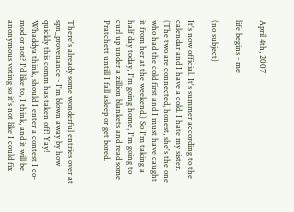April 4th, 2007

life begins - me

(no subject)

It's now official. It's summer according to the calendar and I have a cold. I hate my sister. (The two are connected, honest, she's the one who had the cold first and I must have caught it from her at the weekend.) So I'm taking a half day today, I'm going home, I'm going to curl up under a zillion blankets and read some Pratchett untill I fall asleep or get bored.


There's already some wonderful entries over at spn_provenance - I'm blown away by how quickly this comm has taken off! Yay! Whaddya think, should I enter a contest I co-mod or not? I'd like to, I think, and it will be anonymous voting so it's not like I could fix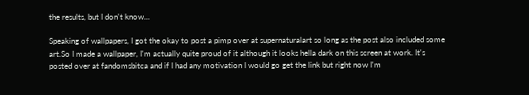the results, but I don't know...

Speaking of wallpapers, I got the okay to post a pimp over at supernaturalart so long as the post also included some art.So I made a wallpaper, I'm actually quite proud of it although it looks hella dark on this screen at work. It's posted over at fandomsbitca and if I had any motivation I would go get the link but right now I'm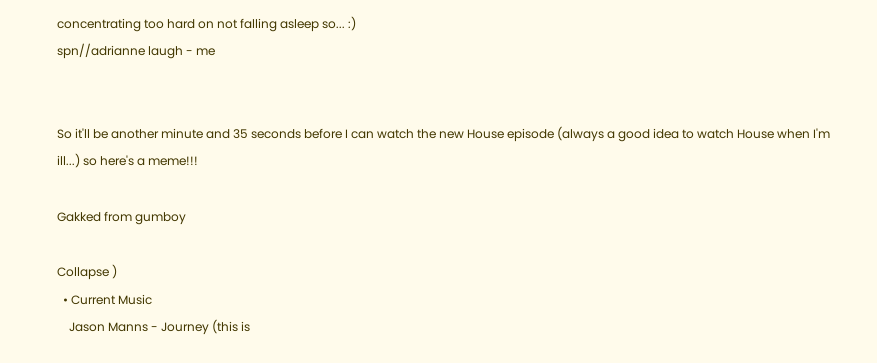concentrating too hard on not falling asleep so... :)
spn//adrianne laugh - me


So it'll be another minute and 35 seconds before I can watch the new House episode (always a good idea to watch House when I'm ill...) so here's a meme!!!

Gakked from gumboy

Collapse )
  • Current Music
    Jason Manns - Journey (this is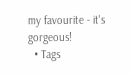my favourite - it's gorgeous!
  • Tags